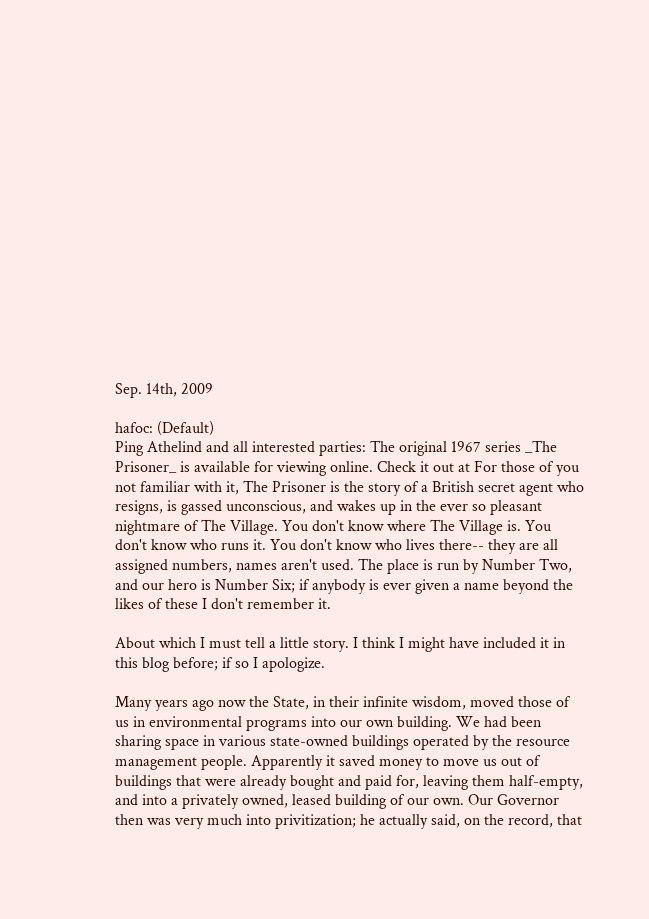Sep. 14th, 2009

hafoc: (Default)
Ping Athelind and all interested parties: The original 1967 series _The Prisoner_ is available for viewing online. Check it out at For those of you not familiar with it, The Prisoner is the story of a British secret agent who resigns, is gassed unconscious, and wakes up in the ever so pleasant nightmare of The Village. You don't know where The Village is. You don't know who runs it. You don't know who lives there-- they are all assigned numbers, names aren't used. The place is run by Number Two, and our hero is Number Six; if anybody is ever given a name beyond the likes of these I don't remember it.

About which I must tell a little story. I think I might have included it in this blog before; if so I apologize.

Many years ago now the State, in their infinite wisdom, moved those of us in environmental programs into our own building. We had been sharing space in various state-owned buildings operated by the resource management people. Apparently it saved money to move us out of buildings that were already bought and paid for, leaving them half-empty, and into a privately owned, leased building of our own. Our Governor then was very much into privitization; he actually said, on the record, that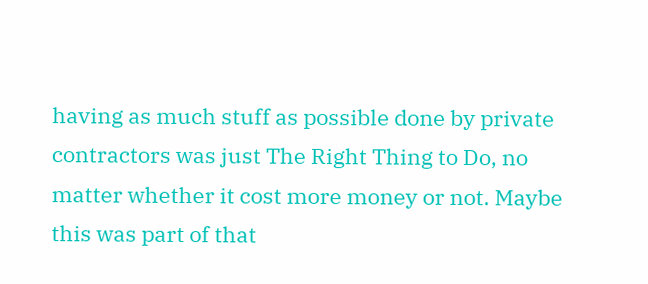having as much stuff as possible done by private contractors was just The Right Thing to Do, no matter whether it cost more money or not. Maybe this was part of that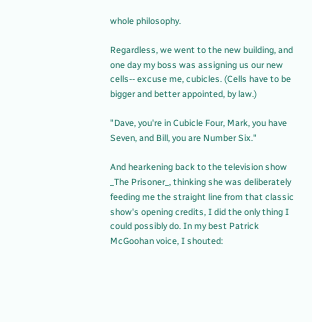whole philosophy.

Regardless, we went to the new building, and one day my boss was assigning us our new cells-- excuse me, cubicles. (Cells have to be bigger and better appointed, by law.)

"Dave, you're in Cubicle Four, Mark, you have Seven, and Bill, you are Number Six."

And hearkening back to the television show _The Prisoner_, thinking she was deliberately feeding me the straight line from that classic show's opening credits, I did the only thing I could possibly do. In my best Patrick McGoohan voice, I shouted: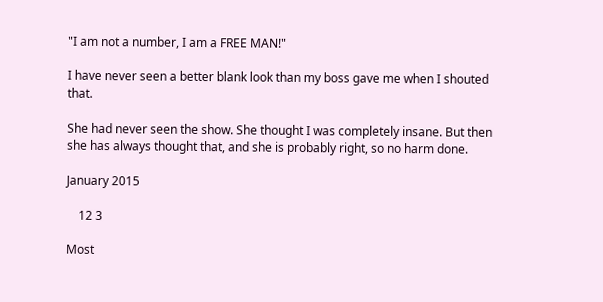"I am not a number, I am a FREE MAN!"

I have never seen a better blank look than my boss gave me when I shouted that.

She had never seen the show. She thought I was completely insane. But then she has always thought that, and she is probably right, so no harm done.

January 2015

    12 3

Most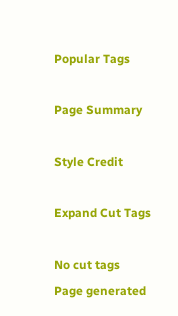Popular Tags

Page Summary

Style Credit

Expand Cut Tags

No cut tags
Page generated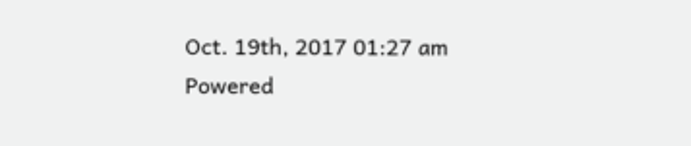Oct. 19th, 2017 01:27 am
Powered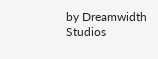by Dreamwidth Studios